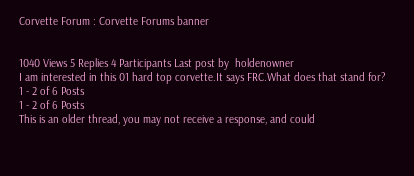Corvette Forum : Corvette Forums banner


1040 Views 5 Replies 4 Participants Last post by  holdenowner
I am interested in this 01 hard top corvette.It says FRC.What does that stand for?
1 - 2 of 6 Posts
1 - 2 of 6 Posts
This is an older thread, you may not receive a response, and could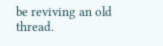be reviving an old thread.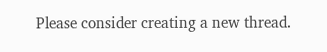Please consider creating a new thread.